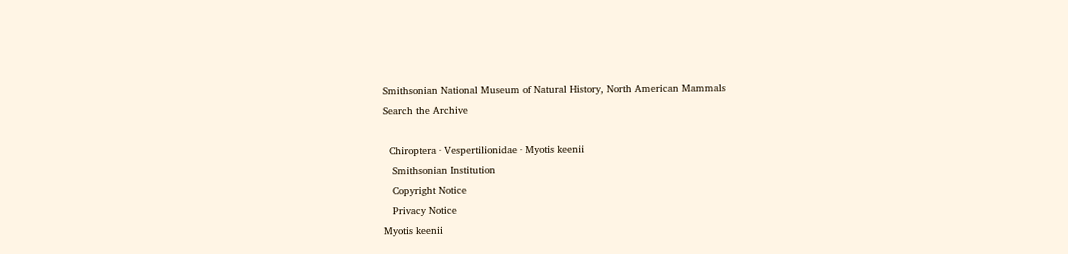Smithsonian National Museum of Natural History, North American Mammals
Search the Archive

  Chiroptera · Vespertilionidae · Myotis keenii
   Smithsonian Institution
   Copyright Notice
   Privacy Notice
Myotis keenii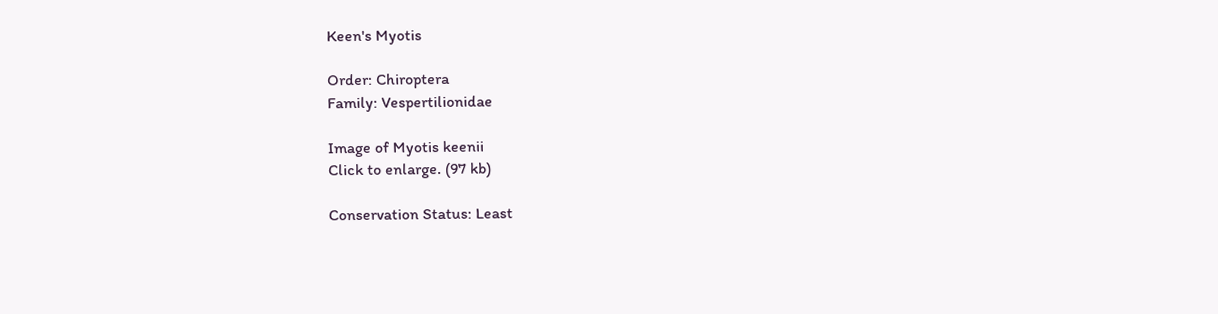Keen's Myotis

Order: Chiroptera
Family: Vespertilionidae

Image of Myotis keenii
Click to enlarge. (97 kb)

Conservation Status: Least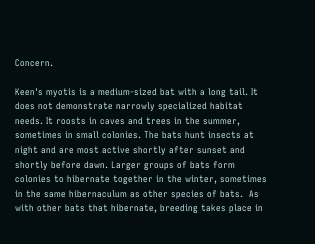Concern.

Keen's myotis is a medium-sized bat with a long tail. It does not demonstrate narrowly specialized habitat needs. It roosts in caves and trees in the summer, sometimes in small colonies. The bats hunt insects at night and are most active shortly after sunset and shortly before dawn. Larger groups of bats form colonies to hibernate together in the winter, sometimes in the same hibernaculum as other species of bats.  As with other bats that hibernate, breeding takes place in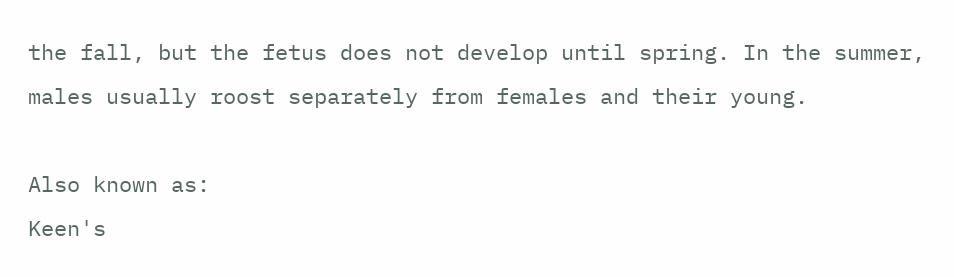the fall, but the fetus does not develop until spring. In the summer, males usually roost separately from females and their young.

Also known as:
Keen's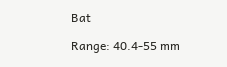Bat

Range: 40.4-55 mm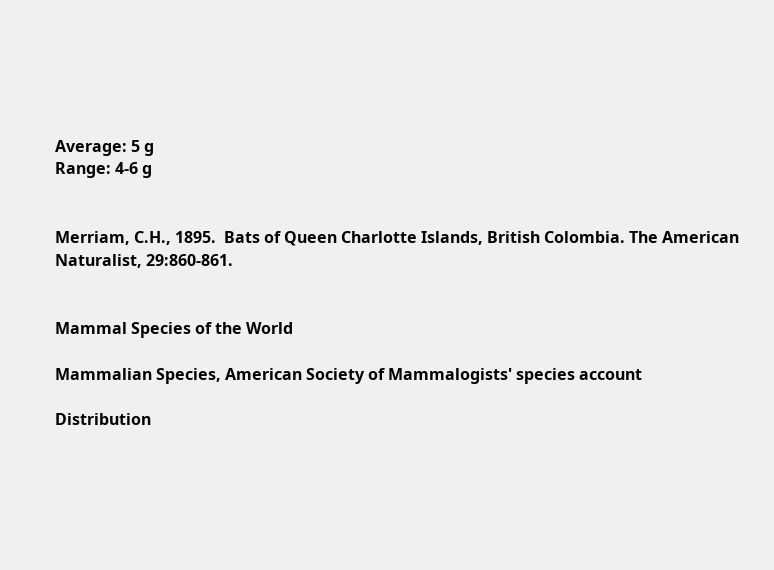Average: 5 g
Range: 4-6 g


Merriam, C.H., 1895.  Bats of Queen Charlotte Islands, British Colombia. The American Naturalist, 29:860-861.


Mammal Species of the World

Mammalian Species, American Society of Mammalogists' species account

Distribution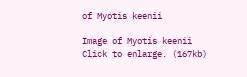of Myotis keenii

Image of Myotis keenii
Click to enlarge. (167kb)